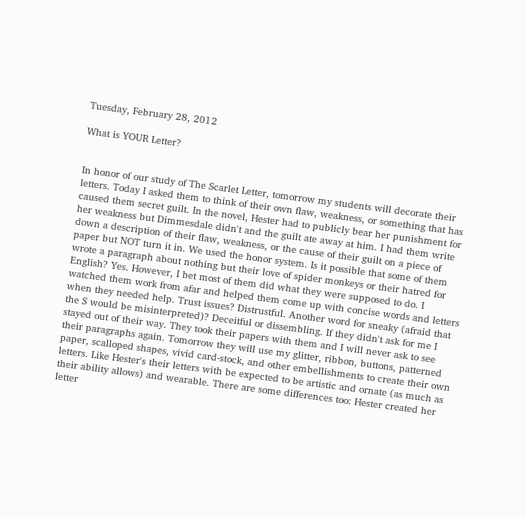Tuesday, February 28, 2012

What is YOUR Letter?


In honor of our study of The Scarlet Letter, tomorrow my students will decorate their letters. Today I asked them to think of their own flaw, weakness, or something that has caused them secret guilt. In the novel, Hester had to publicly bear her punishment for her weakness but Dimmesdale didn't and the guilt ate away at him. I had them write down a description of their flaw, weakness, or the cause of their guilt on a piece of paper but NOT turn it in. We used the honor system. Is it possible that some of them wrote a paragraph about nothing but their love of spider monkeys or their hatred for English? Yes. However, I bet most of them did what they were supposed to do. I watched them work from afar and helped them come up with concise words and letters when they needed help. Trust issues? Distrustful. Another word for sneaky (afraid that the S would be misinterpreted)? Deceitful or dissembling. If they didn't ask for me I stayed out of their way. They took their papers with them and I will never ask to see their paragraphs again. Tomorrow they will use my glitter, ribbon, buttons, patterned paper, scalloped shapes, vivid card-stock, and other embellishments to create their own letters. Like Hester's their letters with be expected to be artistic and ornate (as much as their ability allows) and wearable. There are some differences too: Hester created her letter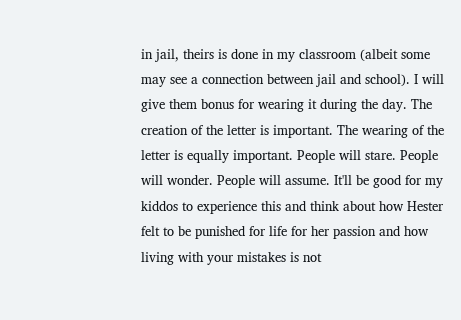in jail, theirs is done in my classroom (albeit some may see a connection between jail and school). I will give them bonus for wearing it during the day. The creation of the letter is important. The wearing of the letter is equally important. People will stare. People will wonder. People will assume. It'll be good for my kiddos to experience this and think about how Hester felt to be punished for life for her passion and how living with your mistakes is not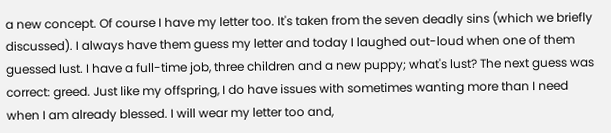a new concept. Of course I have my letter too. It's taken from the seven deadly sins (which we briefly discussed). I always have them guess my letter and today I laughed out-loud when one of them guessed lust. I have a full-time job, three children and a new puppy; what's lust? The next guess was correct: greed. Just like my offspring, I do have issues with sometimes wanting more than I need when I am already blessed. I will wear my letter too and,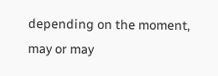depending on the moment, may or may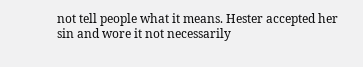not tell people what it means. Hester accepted her sin and wore it not necessarily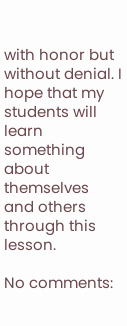with honor but without denial. I hope that my students will learn something about themselves and others through this lesson.

No comments: